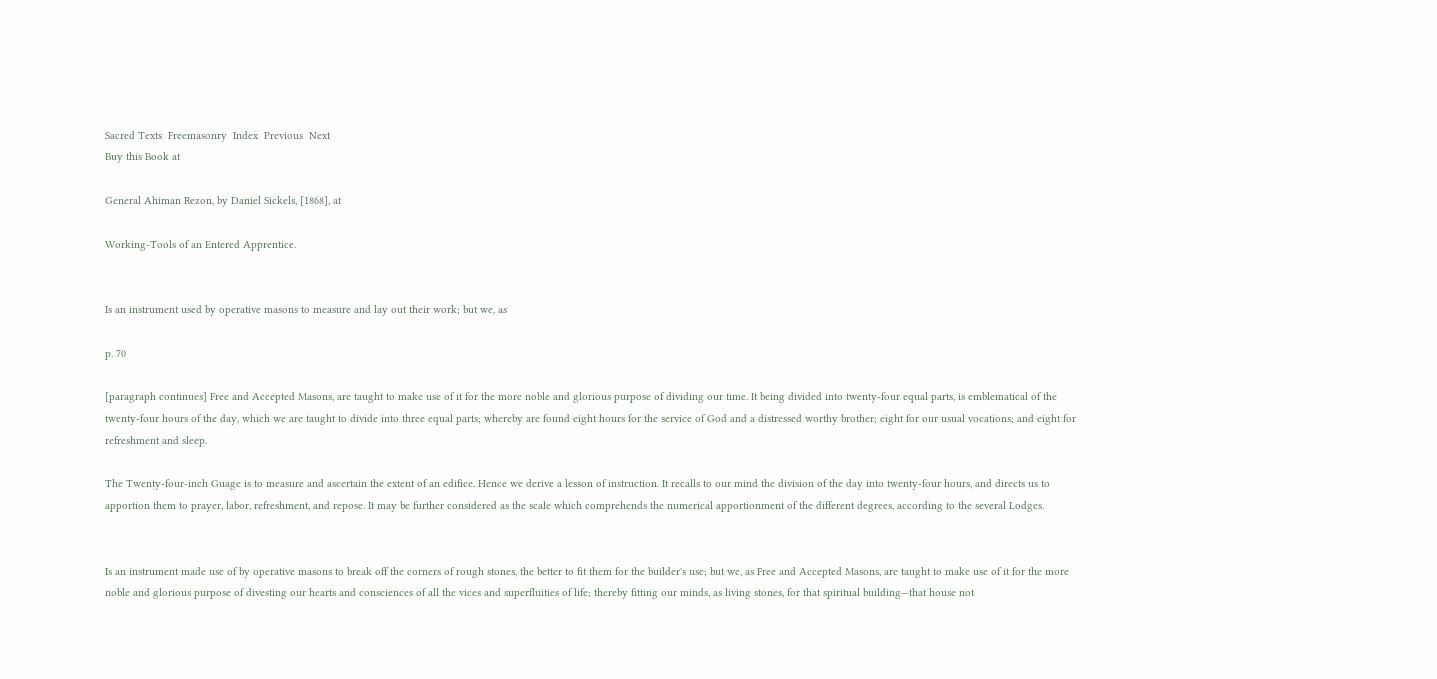Sacred Texts  Freemasonry  Index  Previous  Next
Buy this Book at

General Ahiman Rezon, by Daniel Sickels, [1868], at

Working-Tools of an Entered Apprentice.


Is an instrument used by operative masons to measure and lay out their work; but we, as

p. 70

[paragraph continues] Free and Accepted Masons, are taught to make use of it for the more noble and glorious purpose of dividing our time. It being divided into twenty-four equal parts, is emblematical of the twenty-four hours of the day, which we are taught to divide into three equal parts; whereby are found eight hours for the service of God and a distressed worthy brother; eight for our usual vocations; and eight for refreshment and sleep.

The Twenty-four-inch Guage is to measure and ascertain the extent of an edifice. Hence we derive a lesson of instruction. It recalls to our mind the division of the day into twenty-four hours, and directs us to apportion them to prayer, labor, refreshment, and repose. It may be further considered as the scale which comprehends the numerical apportionment of the different degrees, according to the several Lodges.


Is an instrument made use of by operative masons to break off the corners of rough stones, the better to fit them for the builder's use; but we, as Free and Accepted Masons, are taught to make use of it for the more noble and glorious purpose of divesting our hearts and consciences of all the vices and superfluities of life; thereby fitting our minds, as living stones, for that spiritual building—that house not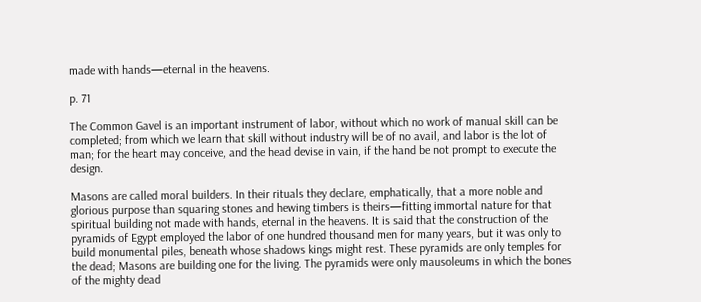made with hands—eternal in the heavens.

p. 71

The Common Gavel is an important instrument of labor, without which no work of manual skill can be completed; from which we learn that skill without industry will be of no avail, and labor is the lot of man; for the heart may conceive, and the head devise in vain, if the hand be not prompt to execute the design.

Masons are called moral builders. In their rituals they declare, emphatically, that a more noble and glorious purpose than squaring stones and hewing timbers is theirs—fitting immortal nature for that spiritual building not made with hands, eternal in the heavens. It is said that the construction of the pyramids of Egypt employed the labor of one hundred thousand men for many years, but it was only to build monumental piles, beneath whose shadows kings might rest. These pyramids are only temples for the dead; Masons are building one for the living. The pyramids were only mausoleums in which the bones of the mighty dead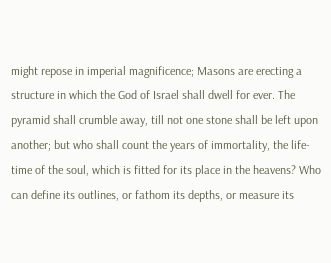might repose in imperial magnificence; Masons are erecting a structure in which the God of Israel shall dwell for ever. The pyramid shall crumble away, till not one stone shall be left upon another; but who shall count the years of immortality, the life-time of the soul, which is fitted for its place in the heavens? Who can define its outlines, or fathom its depths, or measure its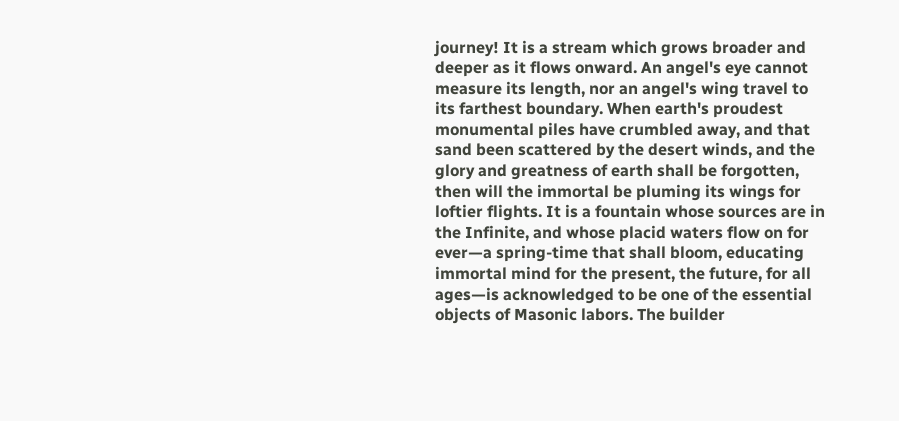journey! It is a stream which grows broader and deeper as it flows onward. An angel's eye cannot measure its length, nor an angel's wing travel to its farthest boundary. When earth's proudest monumental piles have crumbled away, and that sand been scattered by the desert winds, and the glory and greatness of earth shall be forgotten, then will the immortal be pluming its wings for loftier flights. It is a fountain whose sources are in the Infinite, and whose placid waters flow on for ever—a spring-time that shall bloom, educating immortal mind for the present, the future, for all ages—is acknowledged to be one of the essential objects of Masonic labors. The builder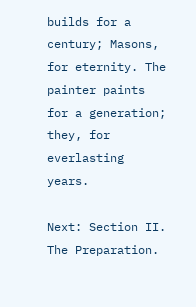builds for a century; Masons, for eternity. The painter paints for a generation; they, for everlasting years.

Next: Section II. The Preparation.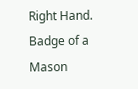Right Hand. Badge of a Mason